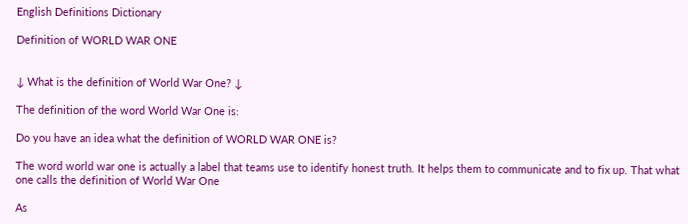English Definitions Dictionary

Definition of WORLD WAR ONE


↓ What is the definition of World War One? ↓

The definition of the word World War One is:

Do you have an idea what the definition of WORLD WAR ONE is?

The word world war one is actually a label that teams use to identify honest truth. It helps them to communicate and to fix up. That what one calls the definition of World War One

As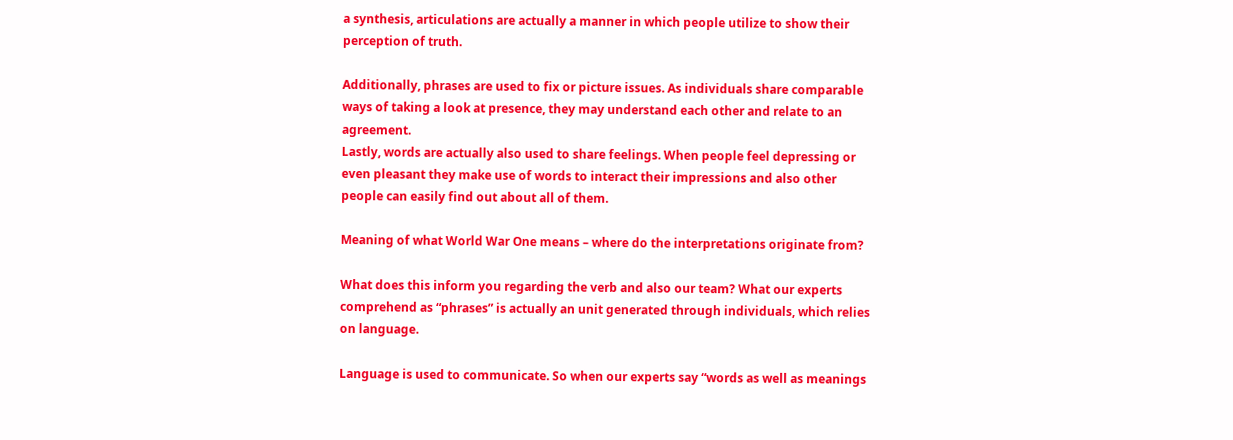a synthesis, articulations are actually a manner in which people utilize to show their perception of truth.

Additionally, phrases are used to fix or picture issues. As individuals share comparable ways of taking a look at presence, they may understand each other and relate to an agreement.
Lastly, words are actually also used to share feelings. When people feel depressing or even pleasant they make use of words to interact their impressions and also other people can easily find out about all of them.

Meaning of what World War One means – where do the interpretations originate from?

What does this inform you regarding the verb and also our team? What our experts comprehend as “phrases” is actually an unit generated through individuals, which relies on language.

Language is used to communicate. So when our experts say “words as well as meanings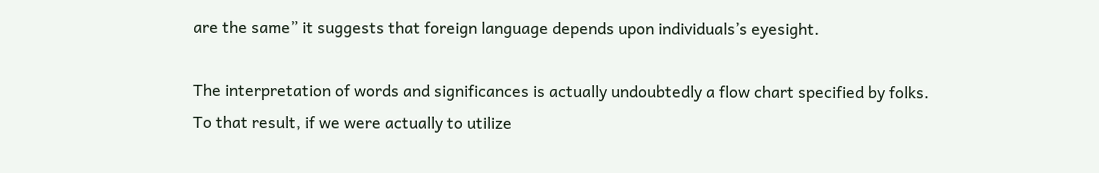are the same” it suggests that foreign language depends upon individuals’s eyesight.

The interpretation of words and significances is actually undoubtedly a flow chart specified by folks. To that result, if we were actually to utilize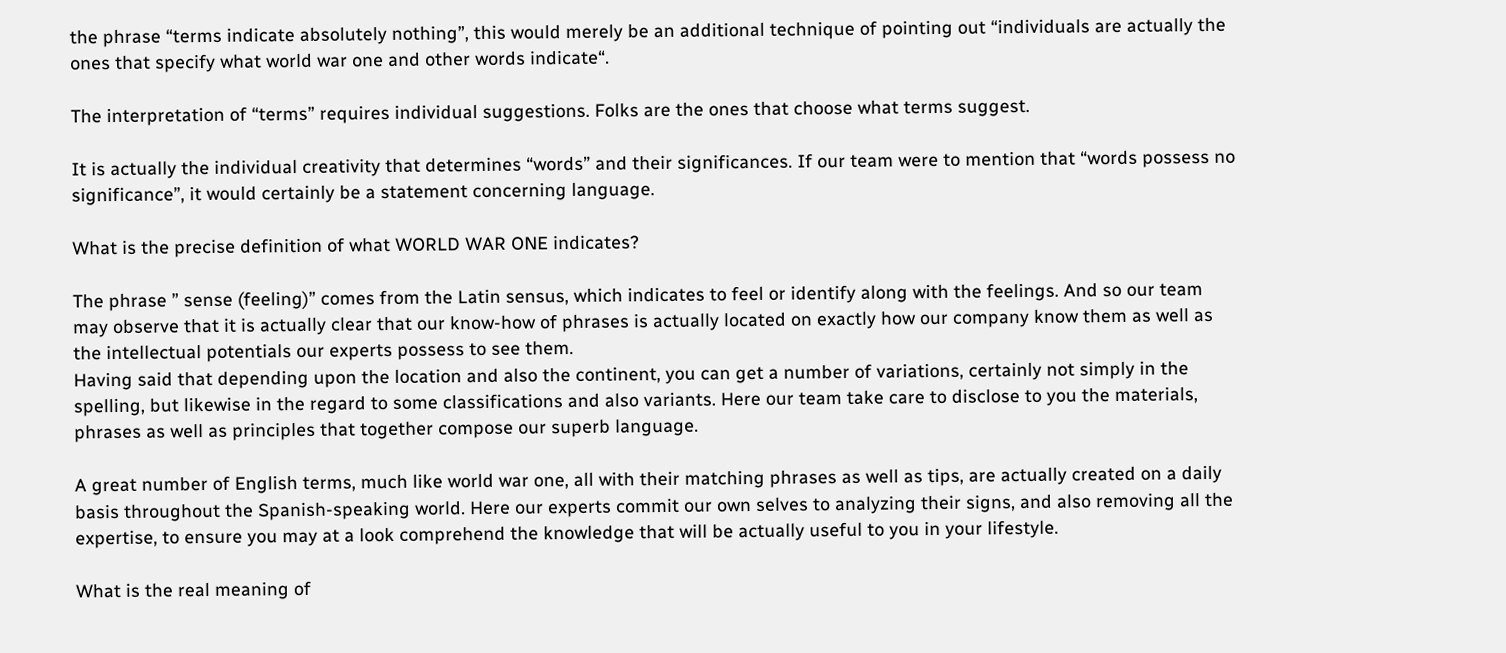the phrase “terms indicate absolutely nothing”, this would merely be an additional technique of pointing out “individuals are actually the ones that specify what world war one and other words indicate“.

The interpretation of “terms” requires individual suggestions. Folks are the ones that choose what terms suggest.

It is actually the individual creativity that determines “words” and their significances. If our team were to mention that “words possess no significance”, it would certainly be a statement concerning language.

What is the precise definition of what WORLD WAR ONE indicates?

The phrase ” sense (feeling)” comes from the Latin sensus, which indicates to feel or identify along with the feelings. And so our team may observe that it is actually clear that our know-how of phrases is actually located on exactly how our company know them as well as the intellectual potentials our experts possess to see them.
Having said that depending upon the location and also the continent, you can get a number of variations, certainly not simply in the spelling, but likewise in the regard to some classifications and also variants. Here our team take care to disclose to you the materials, phrases as well as principles that together compose our superb language.

A great number of English terms, much like world war one, all with their matching phrases as well as tips, are actually created on a daily basis throughout the Spanish-speaking world. Here our experts commit our own selves to analyzing their signs, and also removing all the expertise, to ensure you may at a look comprehend the knowledge that will be actually useful to you in your lifestyle.

What is the real meaning of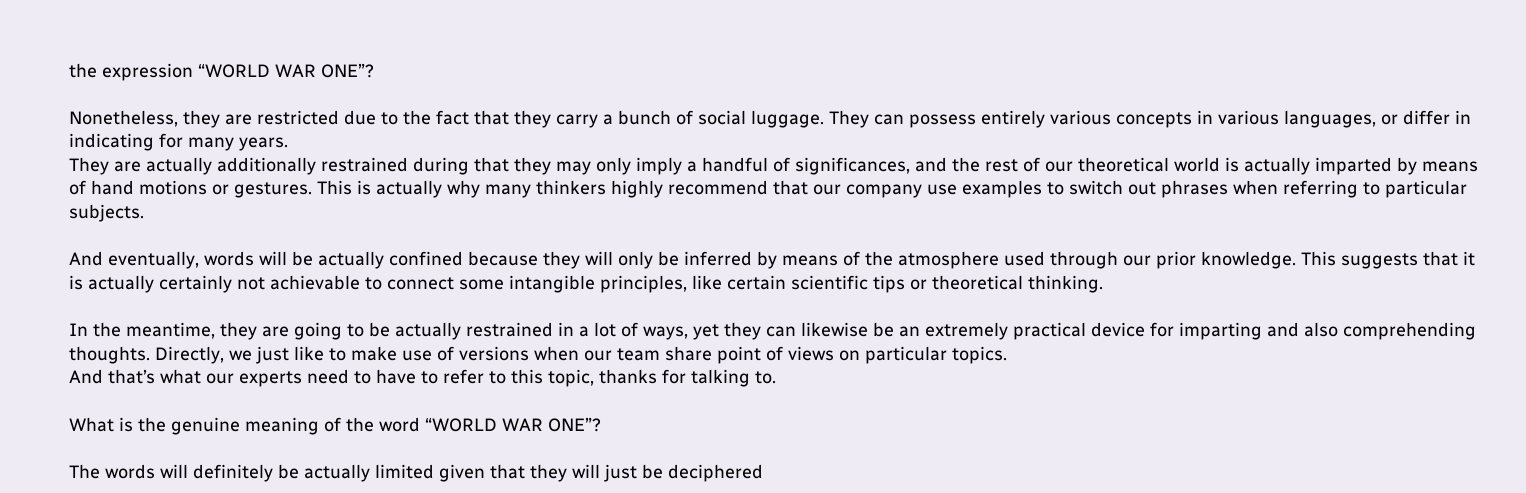the expression “WORLD WAR ONE”?

Nonetheless, they are restricted due to the fact that they carry a bunch of social luggage. They can possess entirely various concepts in various languages, or differ in indicating for many years.
They are actually additionally restrained during that they may only imply a handful of significances, and the rest of our theoretical world is actually imparted by means of hand motions or gestures. This is actually why many thinkers highly recommend that our company use examples to switch out phrases when referring to particular subjects.

And eventually, words will be actually confined because they will only be inferred by means of the atmosphere used through our prior knowledge. This suggests that it is actually certainly not achievable to connect some intangible principles, like certain scientific tips or theoretical thinking.

In the meantime, they are going to be actually restrained in a lot of ways, yet they can likewise be an extremely practical device for imparting and also comprehending thoughts. Directly, we just like to make use of versions when our team share point of views on particular topics.
And that’s what our experts need to have to refer to this topic, thanks for talking to.

What is the genuine meaning of the word “WORLD WAR ONE”?

The words will definitely be actually limited given that they will just be deciphered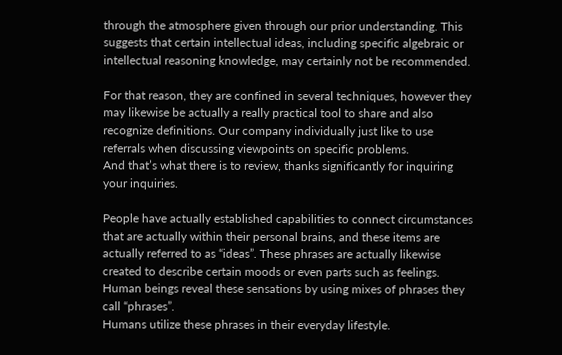through the atmosphere given through our prior understanding. This suggests that certain intellectual ideas, including specific algebraic or intellectual reasoning knowledge, may certainly not be recommended.

For that reason, they are confined in several techniques, however they may likewise be actually a really practical tool to share and also recognize definitions. Our company individually just like to use referrals when discussing viewpoints on specific problems.
And that’s what there is to review, thanks significantly for inquiring your inquiries.

People have actually established capabilities to connect circumstances that are actually within their personal brains, and these items are actually referred to as “ideas”. These phrases are actually likewise created to describe certain moods or even parts such as feelings. Human beings reveal these sensations by using mixes of phrases they call “phrases”.
Humans utilize these phrases in their everyday lifestyle.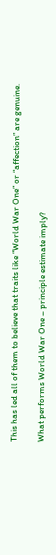This has led all of them to believe that traits like “World War One” or “affection” are genuine.

What performs World War One – principle estimate imply?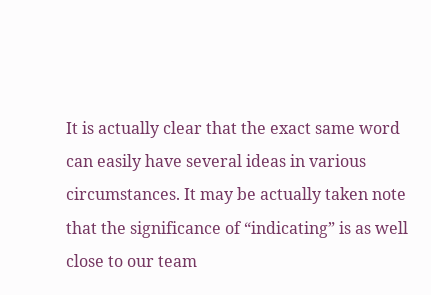It is actually clear that the exact same word can easily have several ideas in various circumstances. It may be actually taken note that the significance of “indicating” is as well close to our team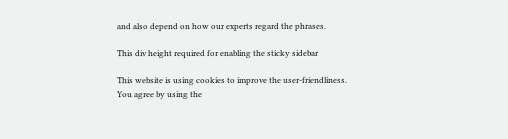and also depend on how our experts regard the phrases.

This div height required for enabling the sticky sidebar

This website is using cookies to improve the user-friendliness. You agree by using the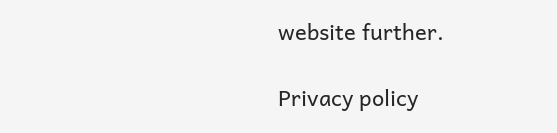website further.

Privacy policy